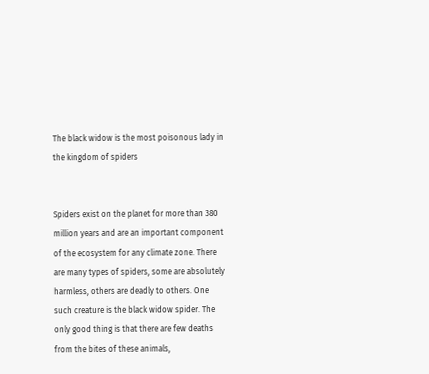The black widow is the most poisonous lady in the kingdom of spiders


Spiders exist on the planet for more than 380 million years and are an important component of the ecosystem for any climate zone. There are many types of spiders, some are absolutely harmless, others are deadly to others. One such creature is the black widow spider. The only good thing is that there are few deaths from the bites of these animals,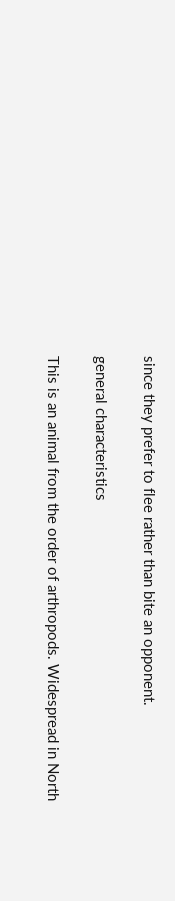since they prefer to flee rather than bite an opponent.

general characteristics

This is an animal from the order of arthropods. Widespread in North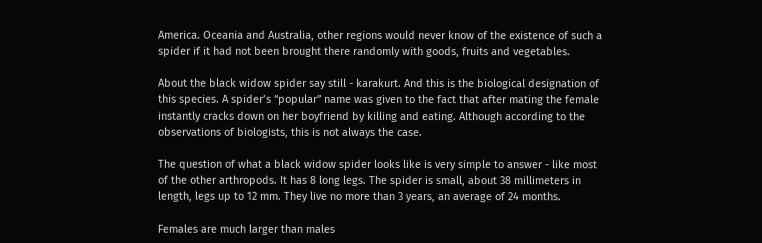America. Oceania and Australia, other regions would never know of the existence of such a spider if it had not been brought there randomly with goods, fruits and vegetables.

About the black widow spider say still - karakurt. And this is the biological designation of this species. A spider’s “popular” name was given to the fact that after mating the female instantly cracks down on her boyfriend by killing and eating. Although according to the observations of biologists, this is not always the case.

The question of what a black widow spider looks like is very simple to answer - like most of the other arthropods. It has 8 long legs. The spider is small, about 38 millimeters in length, legs up to 12 mm. They live no more than 3 years, an average of 24 months.

Females are much larger than males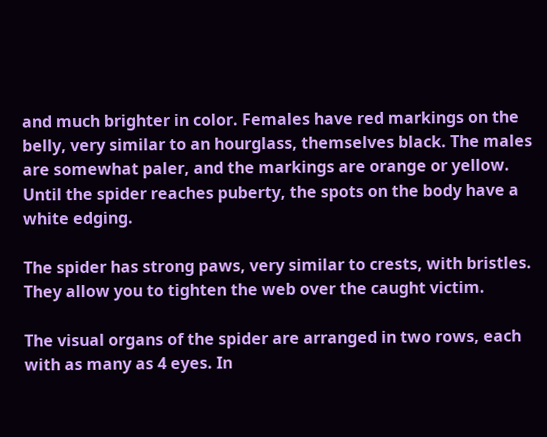and much brighter in color. Females have red markings on the belly, very similar to an hourglass, themselves black. The males are somewhat paler, and the markings are orange or yellow. Until the spider reaches puberty, the spots on the body have a white edging.

The spider has strong paws, very similar to crests, with bristles. They allow you to tighten the web over the caught victim.

The visual organs of the spider are arranged in two rows, each with as many as 4 eyes. In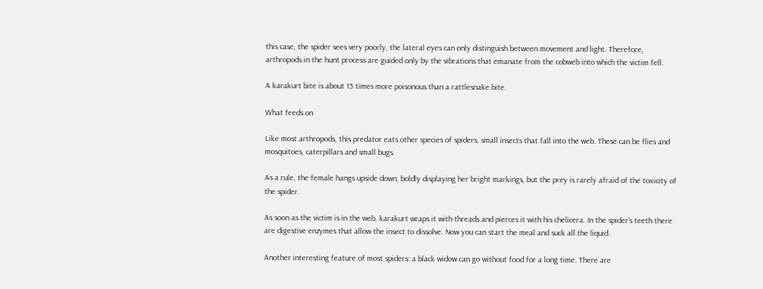this case, the spider sees very poorly, the lateral eyes can only distinguish between movement and light. Therefore, arthropods in the hunt process are guided only by the vibrations that emanate from the cobweb into which the victim fell.

A karakurt bite is about 15 times more poisonous than a rattlesnake bite.

What feeds on

Like most arthropods, this predator eats other species of spiders, small insects that fall into the web. These can be flies and mosquitoes, caterpillars and small bugs.

As a rule, the female hangs upside down, boldly displaying her bright markings, but the prey is rarely afraid of the toxicity of the spider.

As soon as the victim is in the web, karakurt wraps it with threads and pierces it with his chelicera. In the spider’s teeth there are digestive enzymes that allow the insect to dissolve. Now you can start the meal and suck all the liquid.

Another interesting feature of most spiders: a black widow can go without food for a long time. There are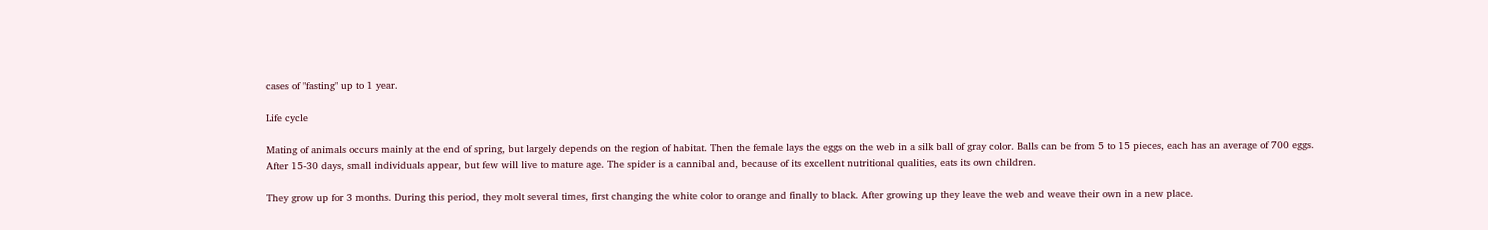cases of "fasting" up to 1 year.

Life cycle

Mating of animals occurs mainly at the end of spring, but largely depends on the region of habitat. Then the female lays the eggs on the web in a silk ball of gray color. Balls can be from 5 to 15 pieces, each has an average of 700 eggs. After 15-30 days, small individuals appear, but few will live to mature age. The spider is a cannibal and, because of its excellent nutritional qualities, eats its own children.

They grow up for 3 months. During this period, they molt several times, first changing the white color to orange and finally to black. After growing up they leave the web and weave their own in a new place.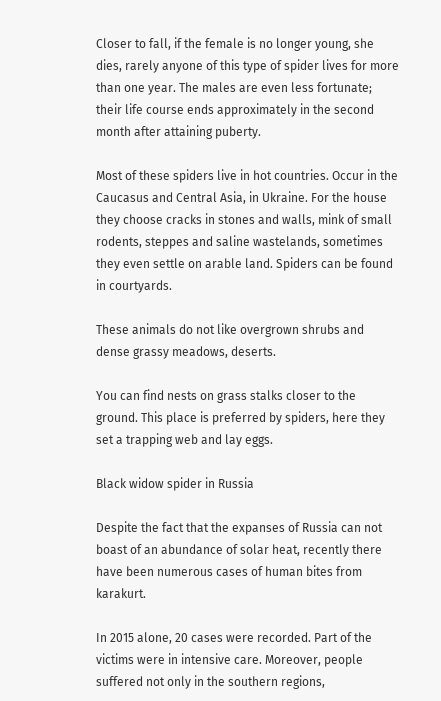Closer to fall, if the female is no longer young, she dies, rarely anyone of this type of spider lives for more than one year. The males are even less fortunate; their life course ends approximately in the second month after attaining puberty.

Most of these spiders live in hot countries. Occur in the Caucasus and Central Asia, in Ukraine. For the house they choose cracks in stones and walls, mink of small rodents, steppes and saline wastelands, sometimes they even settle on arable land. Spiders can be found in courtyards.

These animals do not like overgrown shrubs and dense grassy meadows, deserts.

You can find nests on grass stalks closer to the ground. This place is preferred by spiders, here they set a trapping web and lay eggs.

Black widow spider in Russia

Despite the fact that the expanses of Russia can not boast of an abundance of solar heat, recently there have been numerous cases of human bites from karakurt.

In 2015 alone, 20 cases were recorded. Part of the victims were in intensive care. Moreover, people suffered not only in the southern regions,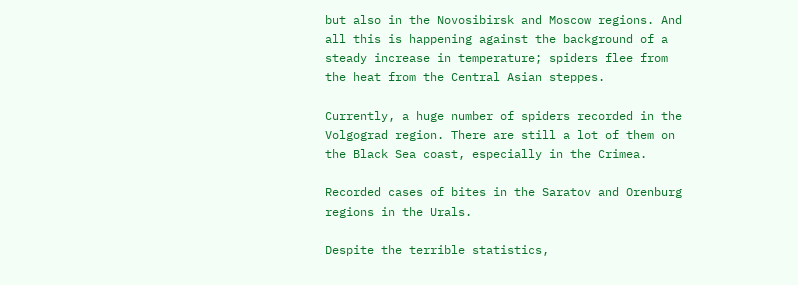but also in the Novosibirsk and Moscow regions. And all this is happening against the background of a steady increase in temperature; spiders flee from the heat from the Central Asian steppes.

Currently, a huge number of spiders recorded in the Volgograd region. There are still a lot of them on the Black Sea coast, especially in the Crimea.

Recorded cases of bites in the Saratov and Orenburg regions in the Urals.

Despite the terrible statistics,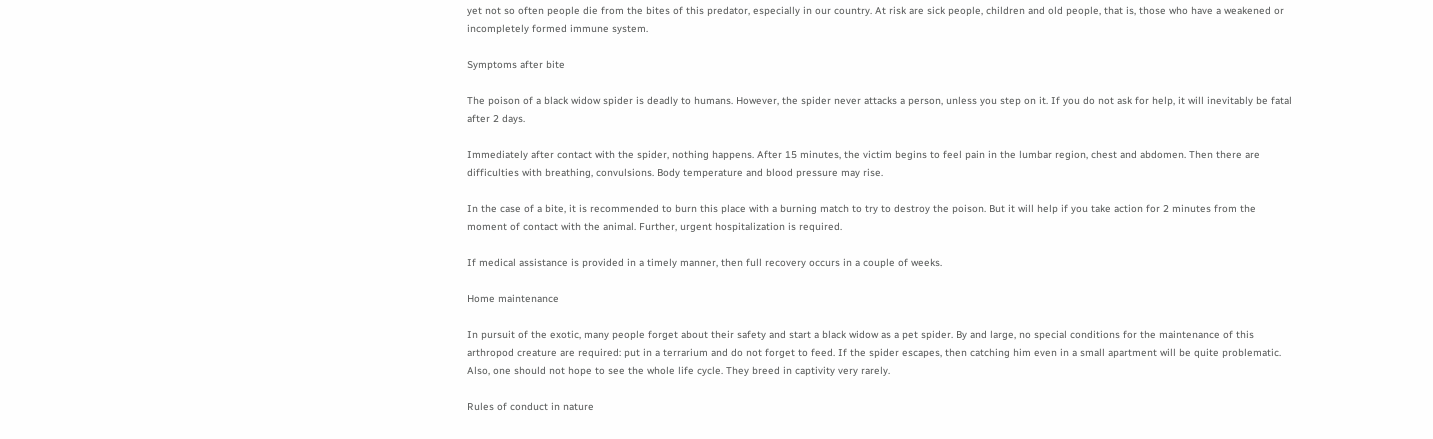yet not so often people die from the bites of this predator, especially in our country. At risk are sick people, children and old people, that is, those who have a weakened or incompletely formed immune system.

Symptoms after bite

The poison of a black widow spider is deadly to humans. However, the spider never attacks a person, unless you step on it. If you do not ask for help, it will inevitably be fatal after 2 days.

Immediately after contact with the spider, nothing happens. After 15 minutes, the victim begins to feel pain in the lumbar region, chest and abdomen. Then there are difficulties with breathing, convulsions. Body temperature and blood pressure may rise.

In the case of a bite, it is recommended to burn this place with a burning match to try to destroy the poison. But it will help if you take action for 2 minutes from the moment of contact with the animal. Further, urgent hospitalization is required.

If medical assistance is provided in a timely manner, then full recovery occurs in a couple of weeks.

Home maintenance

In pursuit of the exotic, many people forget about their safety and start a black widow as a pet spider. By and large, no special conditions for the maintenance of this arthropod creature are required: put in a terrarium and do not forget to feed. If the spider escapes, then catching him even in a small apartment will be quite problematic. Also, one should not hope to see the whole life cycle. They breed in captivity very rarely.

Rules of conduct in nature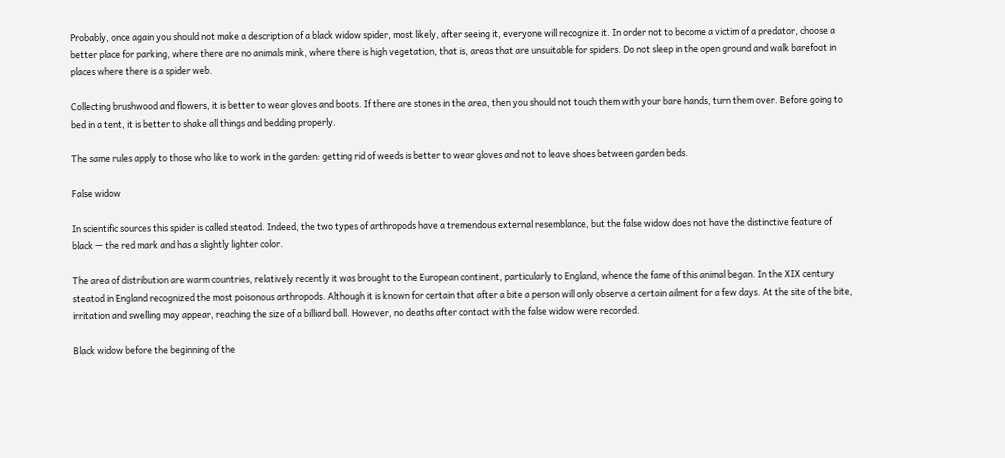Probably, once again you should not make a description of a black widow spider, most likely, after seeing it, everyone will recognize it. In order not to become a victim of a predator, choose a better place for parking, where there are no animals mink, where there is high vegetation, that is, areas that are unsuitable for spiders. Do not sleep in the open ground and walk barefoot in places where there is a spider web.

Collecting brushwood and flowers, it is better to wear gloves and boots. If there are stones in the area, then you should not touch them with your bare hands, turn them over. Before going to bed in a tent, it is better to shake all things and bedding properly.

The same rules apply to those who like to work in the garden: getting rid of weeds is better to wear gloves and not to leave shoes between garden beds.

False widow

In scientific sources this spider is called steatod. Indeed, the two types of arthropods have a tremendous external resemblance, but the false widow does not have the distinctive feature of black — the red mark and has a slightly lighter color.

The area of distribution are warm countries, relatively recently it was brought to the European continent, particularly to England, whence the fame of this animal began. In the XIX century steatod in England recognized the most poisonous arthropods. Although it is known for certain that after a bite a person will only observe a certain ailment for a few days. At the site of the bite, irritation and swelling may appear, reaching the size of a billiard ball. However, no deaths after contact with the false widow were recorded.

Black widow before the beginning of the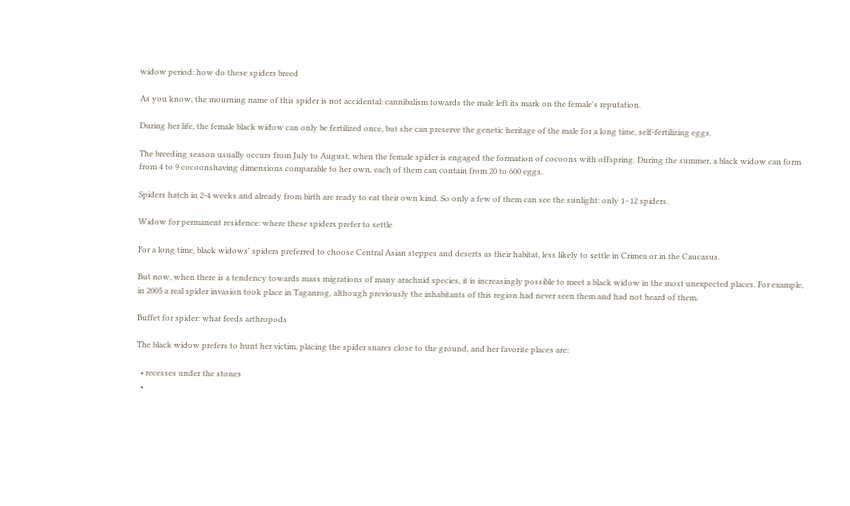widow period: how do these spiders breed

As you know, the mourning name of this spider is not accidental: cannibalism towards the male left its mark on the female's reputation.

During her life, the female black widow can only be fertilized once, but she can preserve the genetic heritage of the male for a long time, self-fertilizing eggs.

The breeding season usually occurs from July to August, when the female spider is engaged the formation of cocoons with offspring. During the summer, a black widow can form from 4 to 9 cocoonshaving dimensions comparable to her own, each of them can contain from 20 to 600 eggs.

Spiders hatch in 2-4 weeks and already from birth are ready to eat their own kind. So only a few of them can see the sunlight: only 1–12 spiders.

Widow for permanent residence: where these spiders prefer to settle

For a long time, black widows' spiders preferred to choose Central Asian steppes and deserts as their habitat, less likely to settle in Crimea or in the Caucasus.

But now, when there is a tendency towards mass migrations of many arachnid species, it is increasingly possible to meet a black widow in the most unexpected places. For example, in 2005 a real spider invasion took place in Taganrog, although previously the inhabitants of this region had never seen them and had not heard of them.

Buffet for spider: what feeds arthropods

The black widow prefers to hunt her victim, placing the spider snares close to the ground, and her favorite places are:

  • recesses under the stones
  •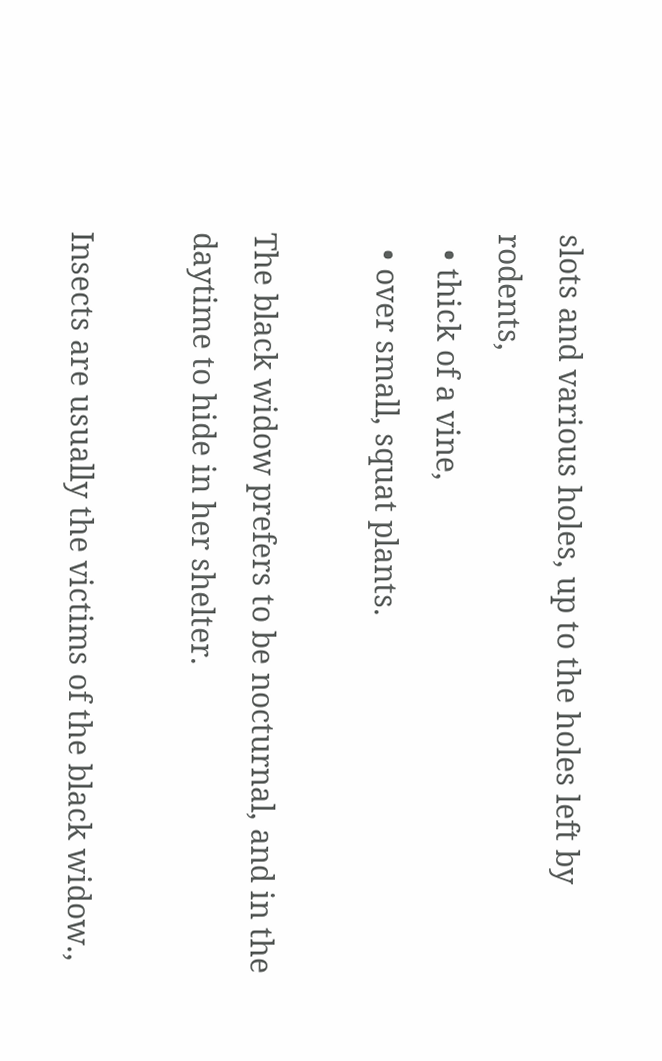slots and various holes, up to the holes left by rodents,
  • thick of a vine,
  • over small, squat plants.

The black widow prefers to be nocturnal, and in the daytime to hide in her shelter.

Insects are usually the victims of the black widow.,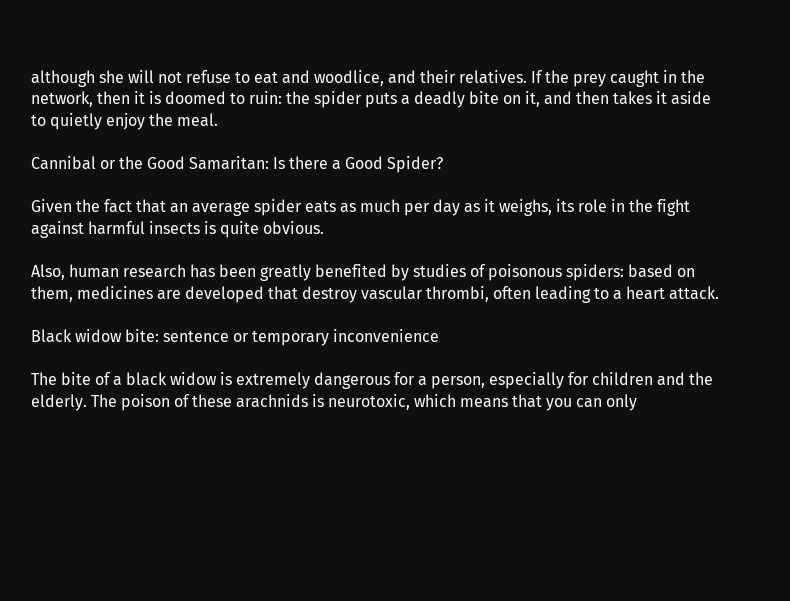although she will not refuse to eat and woodlice, and their relatives. If the prey caught in the network, then it is doomed to ruin: the spider puts a deadly bite on it, and then takes it aside to quietly enjoy the meal.

Cannibal or the Good Samaritan: Is there a Good Spider?

Given the fact that an average spider eats as much per day as it weighs, its role in the fight against harmful insects is quite obvious.

Also, human research has been greatly benefited by studies of poisonous spiders: based on them, medicines are developed that destroy vascular thrombi, often leading to a heart attack.

Black widow bite: sentence or temporary inconvenience

The bite of a black widow is extremely dangerous for a person, especially for children and the elderly. The poison of these arachnids is neurotoxic, which means that you can only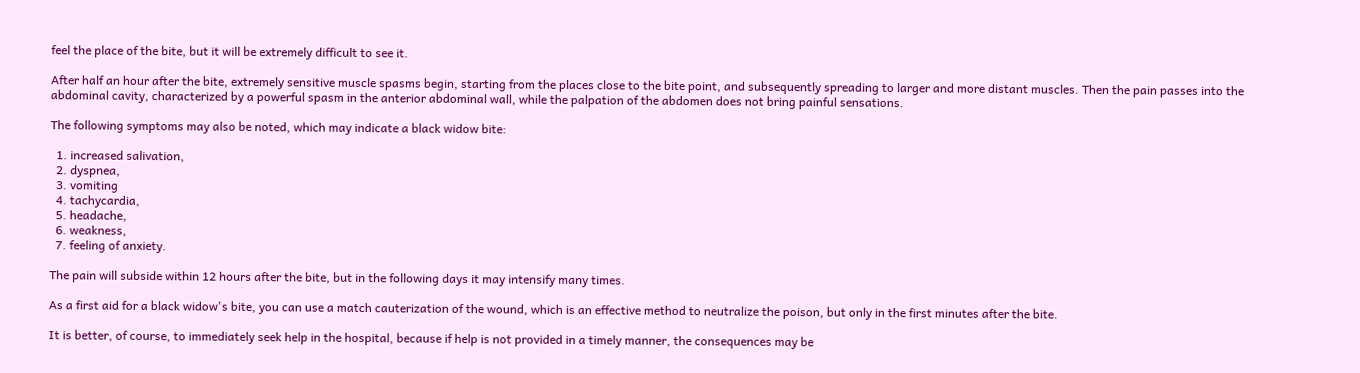feel the place of the bite, but it will be extremely difficult to see it.

After half an hour after the bite, extremely sensitive muscle spasms begin, starting from the places close to the bite point, and subsequently spreading to larger and more distant muscles. Then the pain passes into the abdominal cavity, characterized by a powerful spasm in the anterior abdominal wall, while the palpation of the abdomen does not bring painful sensations.

The following symptoms may also be noted, which may indicate a black widow bite:

  1. increased salivation,
  2. dyspnea,
  3. vomiting
  4. tachycardia,
  5. headache,
  6. weakness,
  7. feeling of anxiety.

The pain will subside within 12 hours after the bite, but in the following days it may intensify many times.

As a first aid for a black widow's bite, you can use a match cauterization of the wound, which is an effective method to neutralize the poison, but only in the first minutes after the bite.

It is better, of course, to immediately seek help in the hospital, because if help is not provided in a timely manner, the consequences may be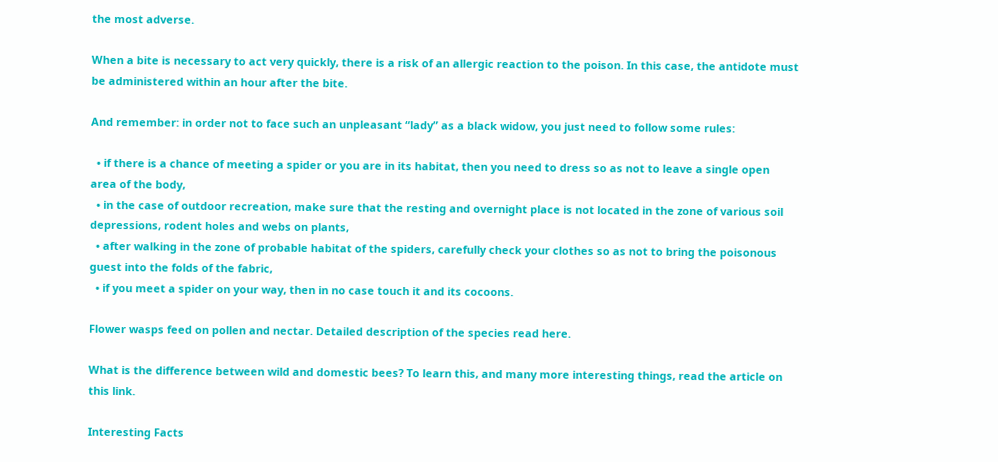the most adverse.

When a bite is necessary to act very quickly, there is a risk of an allergic reaction to the poison. In this case, the antidote must be administered within an hour after the bite.

And remember: in order not to face such an unpleasant “lady” as a black widow, you just need to follow some rules:

  • if there is a chance of meeting a spider or you are in its habitat, then you need to dress so as not to leave a single open area of the body,
  • in the case of outdoor recreation, make sure that the resting and overnight place is not located in the zone of various soil depressions, rodent holes and webs on plants,
  • after walking in the zone of probable habitat of the spiders, carefully check your clothes so as not to bring the poisonous guest into the folds of the fabric,
  • if you meet a spider on your way, then in no case touch it and its cocoons.

Flower wasps feed on pollen and nectar. Detailed description of the species read here.

What is the difference between wild and domestic bees? To learn this, and many more interesting things, read the article on this link.

Interesting Facts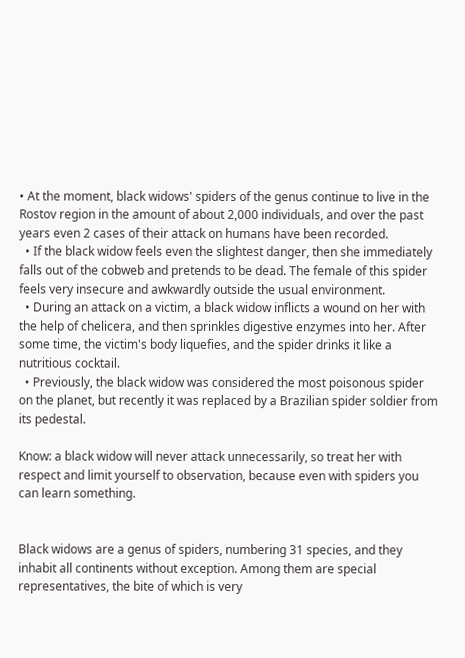• At the moment, black widows' spiders of the genus continue to live in the Rostov region in the amount of about 2,000 individuals, and over the past years even 2 cases of their attack on humans have been recorded.
  • If the black widow feels even the slightest danger, then she immediately falls out of the cobweb and pretends to be dead. The female of this spider feels very insecure and awkwardly outside the usual environment.
  • During an attack on a victim, a black widow inflicts a wound on her with the help of chelicera, and then sprinkles digestive enzymes into her. After some time, the victim's body liquefies, and the spider drinks it like a nutritious cocktail.
  • Previously, the black widow was considered the most poisonous spider on the planet, but recently it was replaced by a Brazilian spider soldier from its pedestal.

Know: a black widow will never attack unnecessarily, so treat her with respect and limit yourself to observation, because even with spiders you can learn something.


Black widows are a genus of spiders, numbering 31 species, and they inhabit all continents without exception. Among them are special representatives, the bite of which is very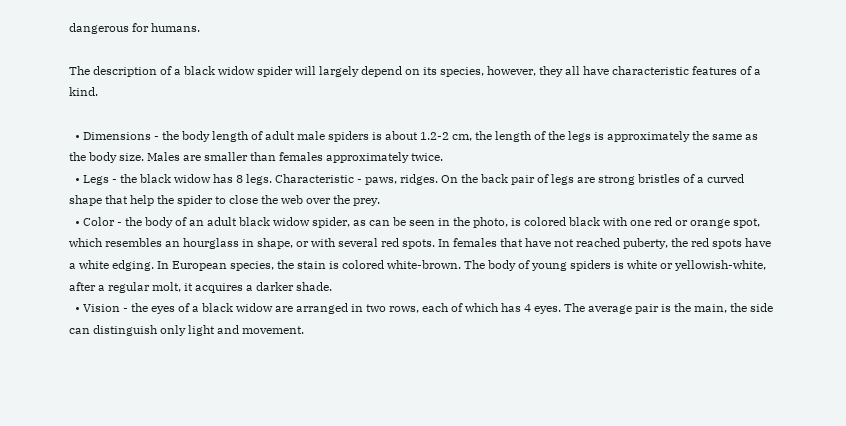dangerous for humans.

The description of a black widow spider will largely depend on its species, however, they all have characteristic features of a kind.

  • Dimensions - the body length of adult male spiders is about 1.2-2 cm, the length of the legs is approximately the same as the body size. Males are smaller than females approximately twice.
  • Legs - the black widow has 8 legs. Characteristic - paws, ridges. On the back pair of legs are strong bristles of a curved shape that help the spider to close the web over the prey.
  • Color - the body of an adult black widow spider, as can be seen in the photo, is colored black with one red or orange spot, which resembles an hourglass in shape, or with several red spots. In females that have not reached puberty, the red spots have a white edging. In European species, the stain is colored white-brown. The body of young spiders is white or yellowish-white, after a regular molt, it acquires a darker shade.
  • Vision - the eyes of a black widow are arranged in two rows, each of which has 4 eyes. The average pair is the main, the side can distinguish only light and movement.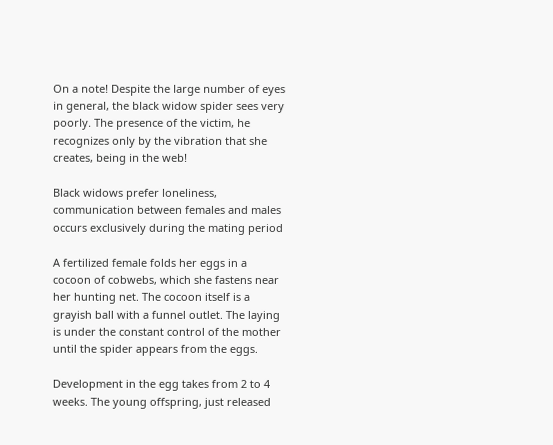On a note! Despite the large number of eyes in general, the black widow spider sees very poorly. The presence of the victim, he recognizes only by the vibration that she creates, being in the web!

Black widows prefer loneliness, communication between females and males occurs exclusively during the mating period

A fertilized female folds her eggs in a cocoon of cobwebs, which she fastens near her hunting net. The cocoon itself is a grayish ball with a funnel outlet. The laying is under the constant control of the mother until the spider appears from the eggs.

Development in the egg takes from 2 to 4 weeks. The young offspring, just released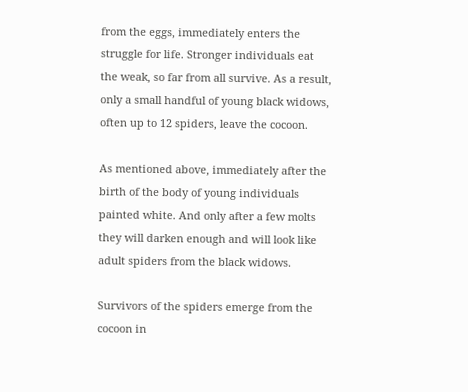from the eggs, immediately enters the struggle for life. Stronger individuals eat the weak, so far from all survive. As a result, only a small handful of young black widows, often up to 12 spiders, leave the cocoon.

As mentioned above, immediately after the birth of the body of young individuals painted white. And only after a few molts they will darken enough and will look like adult spiders from the black widows.

Survivors of the spiders emerge from the cocoon in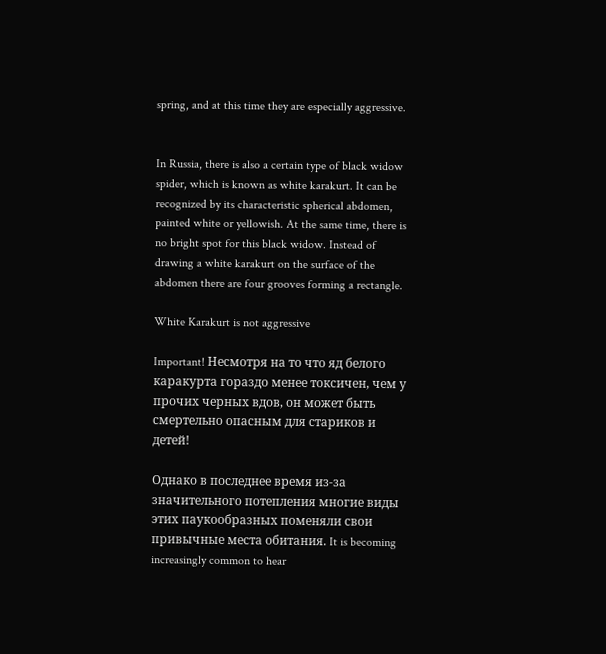spring, and at this time they are especially aggressive.


In Russia, there is also a certain type of black widow spider, which is known as white karakurt. It can be recognized by its characteristic spherical abdomen, painted white or yellowish. At the same time, there is no bright spot for this black widow. Instead of drawing a white karakurt on the surface of the abdomen there are four grooves forming a rectangle.

White Karakurt is not aggressive

Important! Несмотря на то что яд белого каракурта гораздо менее токсичен, чем у прочих черных вдов, он может быть смертельно опасным для стариков и детей!

Однако в последнее время из-за значительного потепления многие виды этих паукообразных поменяли свои привычные места обитания. It is becoming increasingly common to hear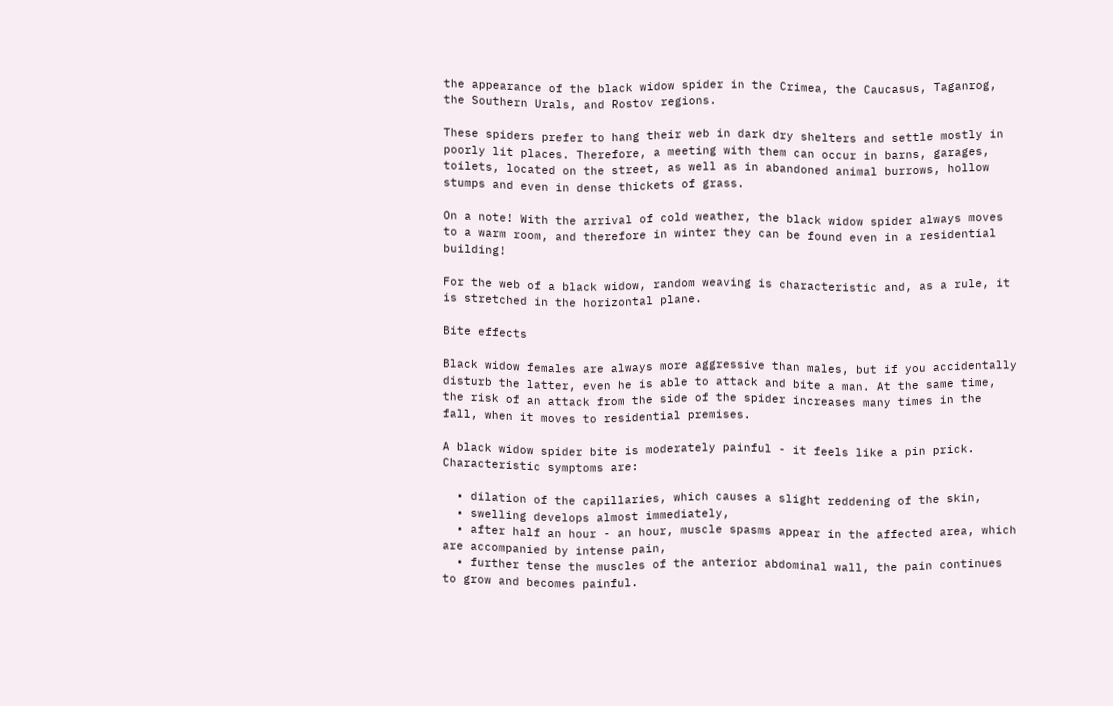the appearance of the black widow spider in the Crimea, the Caucasus, Taganrog, the Southern Urals, and Rostov regions.

These spiders prefer to hang their web in dark dry shelters and settle mostly in poorly lit places. Therefore, a meeting with them can occur in barns, garages, toilets, located on the street, as well as in abandoned animal burrows, hollow stumps and even in dense thickets of grass.

On a note! With the arrival of cold weather, the black widow spider always moves to a warm room, and therefore in winter they can be found even in a residential building!

For the web of a black widow, random weaving is characteristic and, as a rule, it is stretched in the horizontal plane.

Bite effects

Black widow females are always more aggressive than males, but if you accidentally disturb the latter, even he is able to attack and bite a man. At the same time, the risk of an attack from the side of the spider increases many times in the fall, when it moves to residential premises.

A black widow spider bite is moderately painful - it feels like a pin prick. Characteristic symptoms are:

  • dilation of the capillaries, which causes a slight reddening of the skin,
  • swelling develops almost immediately,
  • after half an hour - an hour, muscle spasms appear in the affected area, which are accompanied by intense pain,
  • further tense the muscles of the anterior abdominal wall, the pain continues to grow and becomes painful.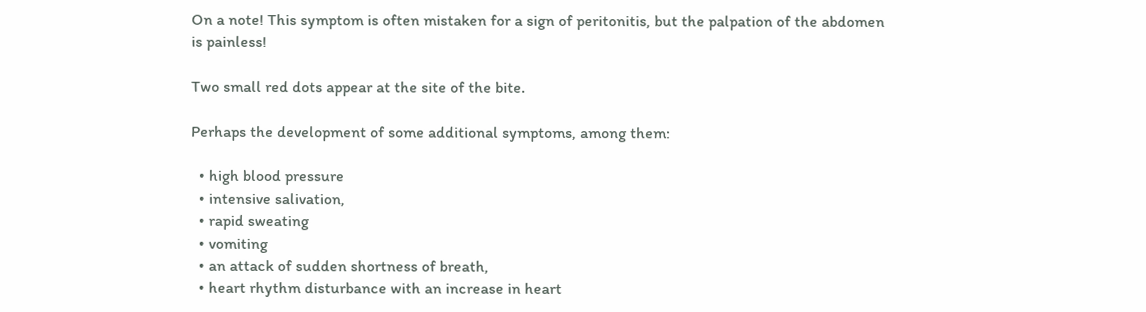On a note! This symptom is often mistaken for a sign of peritonitis, but the palpation of the abdomen is painless!

Two small red dots appear at the site of the bite.

Perhaps the development of some additional symptoms, among them:

  • high blood pressure
  • intensive salivation,
  • rapid sweating
  • vomiting
  • an attack of sudden shortness of breath,
  • heart rhythm disturbance with an increase in heart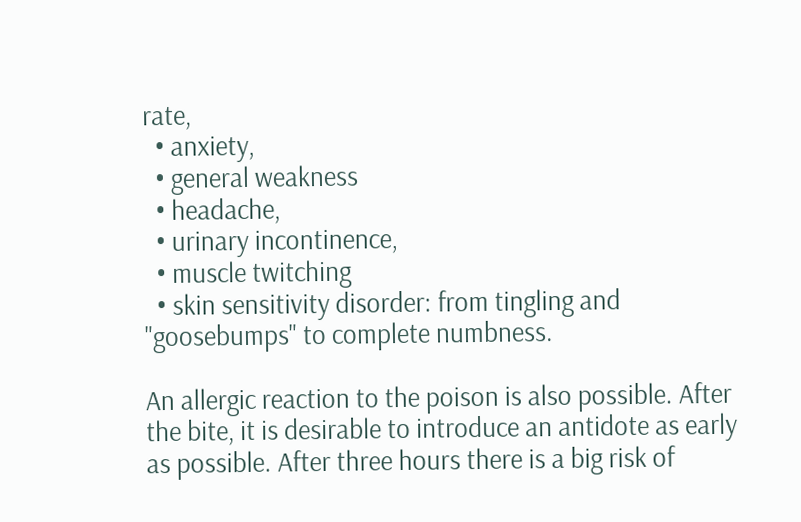rate,
  • anxiety,
  • general weakness
  • headache,
  • urinary incontinence,
  • muscle twitching
  • skin sensitivity disorder: from tingling and "goosebumps" to complete numbness.

An allergic reaction to the poison is also possible. After the bite, it is desirable to introduce an antidote as early as possible. After three hours there is a big risk of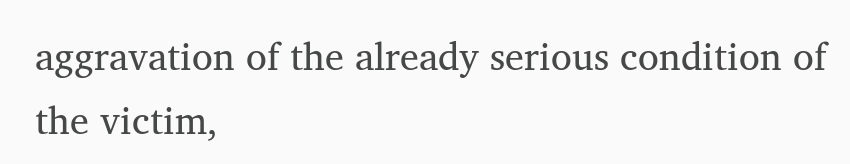aggravation of the already serious condition of the victim,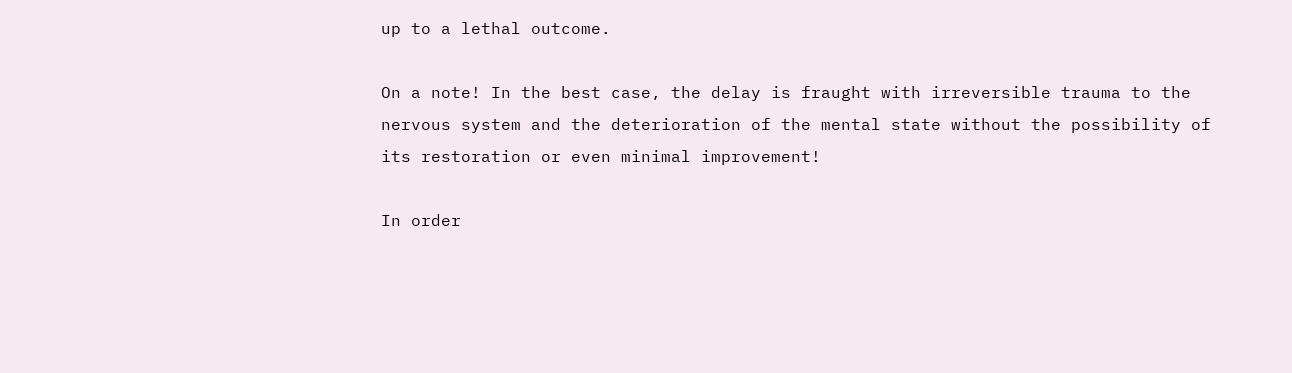up to a lethal outcome.

On a note! In the best case, the delay is fraught with irreversible trauma to the nervous system and the deterioration of the mental state without the possibility of its restoration or even minimal improvement!

In order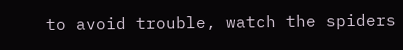to avoid trouble, watch the spiders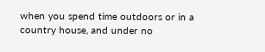when you spend time outdoors or in a country house, and under no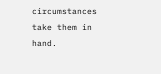circumstances take them in hand.